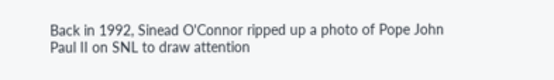Back in 1992, Sinead O'Connor ripped up a photo of Pope John Paul II on SNL to draw attention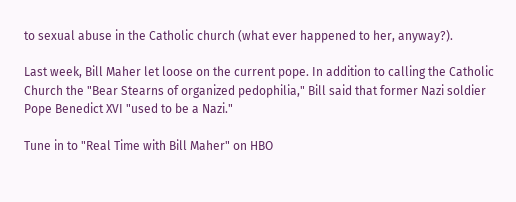to sexual abuse in the Catholic church (what ever happened to her, anyway?).

Last week, Bill Maher let loose on the current pope. In addition to calling the Catholic Church the "Bear Stearns of organized pedophilia," Bill said that former Nazi soldier Pope Benedict XVI "used to be a Nazi."

Tune in to "Real Time with Bill Maher" on HBO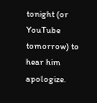tonight (or YouTube tomorrow) to hear him apologize.